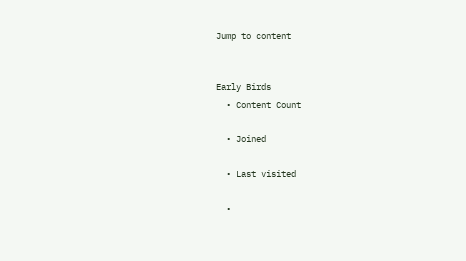Jump to content


Early Birds
  • Content Count

  • Joined

  • Last visited

  •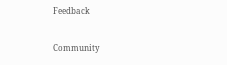Feedback


Community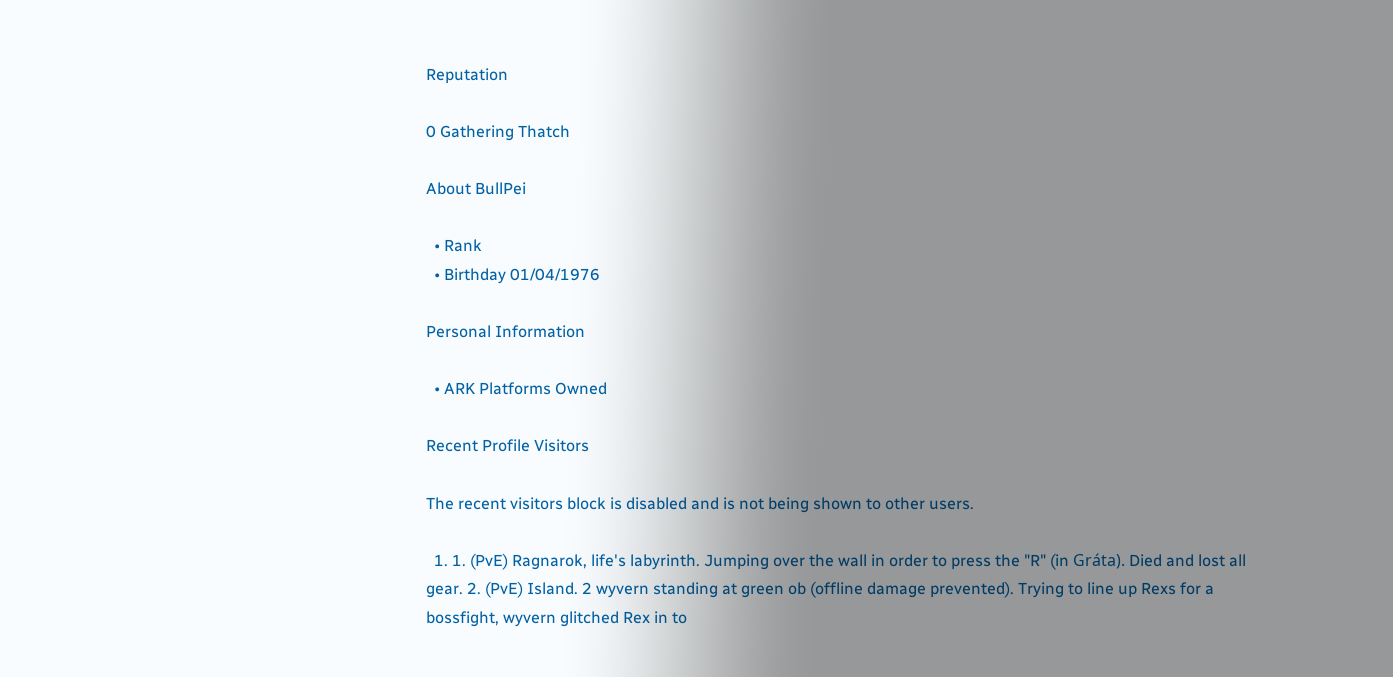Reputation

0 Gathering Thatch

About BullPei

  • Rank
  • Birthday 01/04/1976

Personal Information

  • ARK Platforms Owned

Recent Profile Visitors

The recent visitors block is disabled and is not being shown to other users.

  1. 1. (PvE) Ragnarok, life's labyrinth. Jumping over the wall in order to press the "R" (in Gráta). Died and lost all gear. 2. (PvE) Island. 2 wyvern standing at green ob (offline damage prevented). Trying to line up Rexs for a bossfight, wyvern glitched Rex in to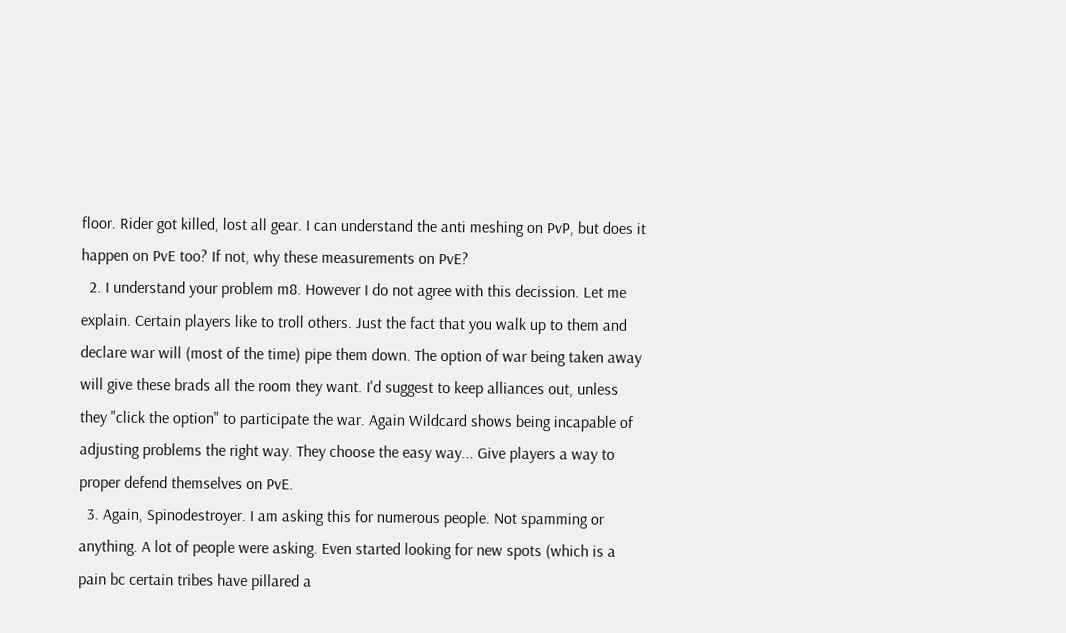floor. Rider got killed, lost all gear. I can understand the anti meshing on PvP, but does it happen on PvE too? If not, why these measurements on PvE?
  2. I understand your problem m8. However I do not agree with this decission. Let me explain. Certain players like to troll others. Just the fact that you walk up to them and declare war will (most of the time) pipe them down. The option of war being taken away will give these brads all the room they want. I'd suggest to keep alliances out, unless they "click the option" to participate the war. Again Wildcard shows being incapable of adjusting problems the right way. They choose the easy way... Give players a way to proper defend themselves on PvE.
  3. Again, Spinodestroyer. I am asking this for numerous people. Not spamming or anything. A lot of people were asking. Even started looking for new spots (which is a pain bc certain tribes have pillared a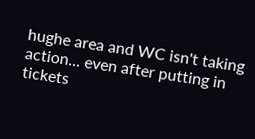hughe area and WC isn't taking action... even after putting in tickets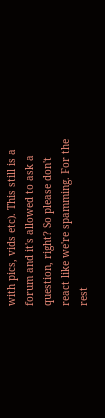with pics, vids etc). This still is a forum and it's allowed to ask a question, right? So please don't react like we're spamming. For the rest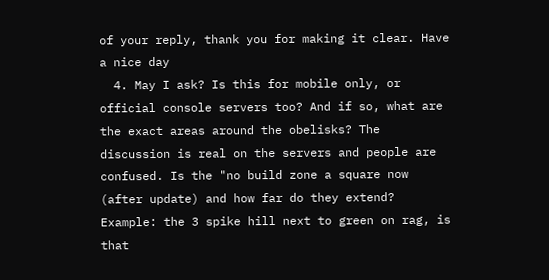of your reply, thank you for making it clear. Have a nice day
  4. May I ask? Is this for mobile only, or official console servers too? And if so, what are the exact areas around the obelisks? The discussion is real on the servers and people are confused. Is the "no build zone a square now (after update) and how far do they extend? Example: the 3 spike hill next to green on rag, is that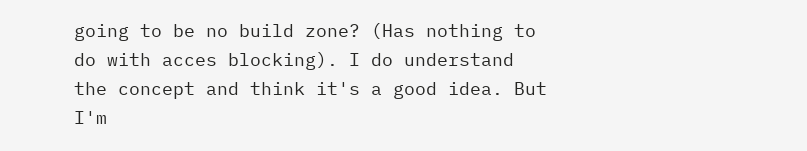going to be no build zone? (Has nothing to do with acces blocking). I do understand the concept and think it's a good idea. But I'm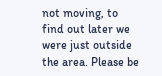not moving, to find out later we were just outside the area. Please be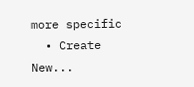more specific
  • Create New...